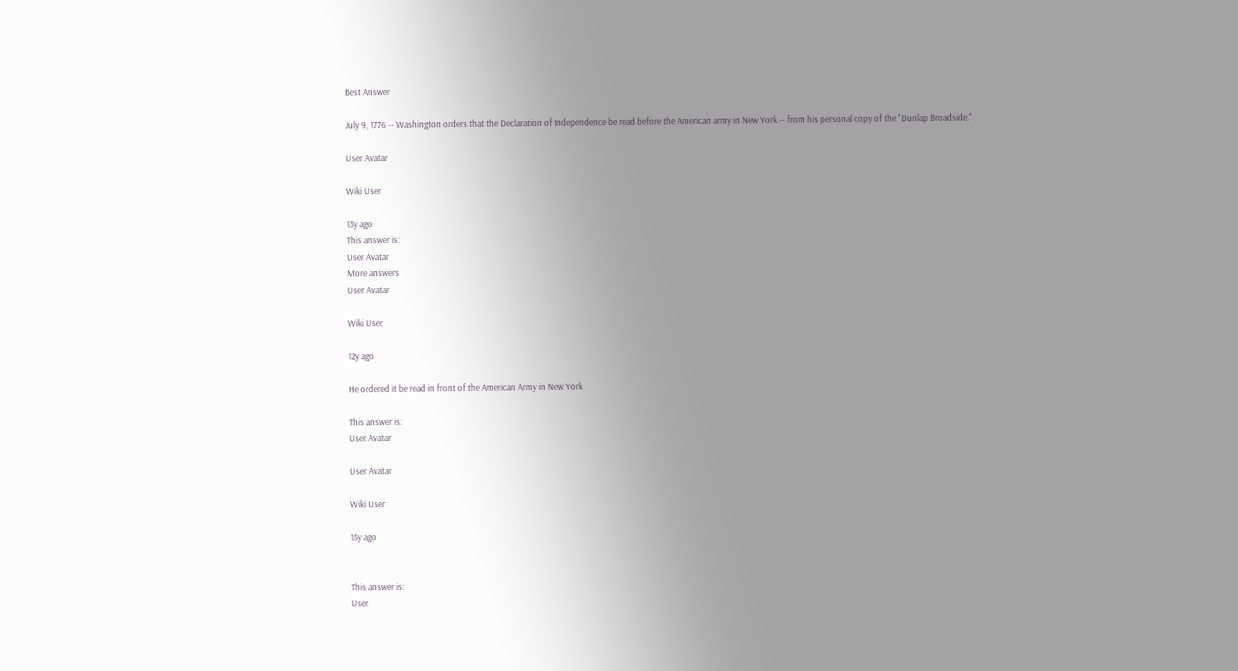Best Answer

July 9, 1776 -- Washington orders that the Declaration of Independence be read before the American army in New York -- from his personal copy of the "Dunlap Broadside."

User Avatar

Wiki User

13y ago
This answer is:
User Avatar
More answers
User Avatar

Wiki User

12y ago

He ordered it be read in front of the American Army in New York

This answer is:
User Avatar

User Avatar

Wiki User

15y ago


This answer is:
User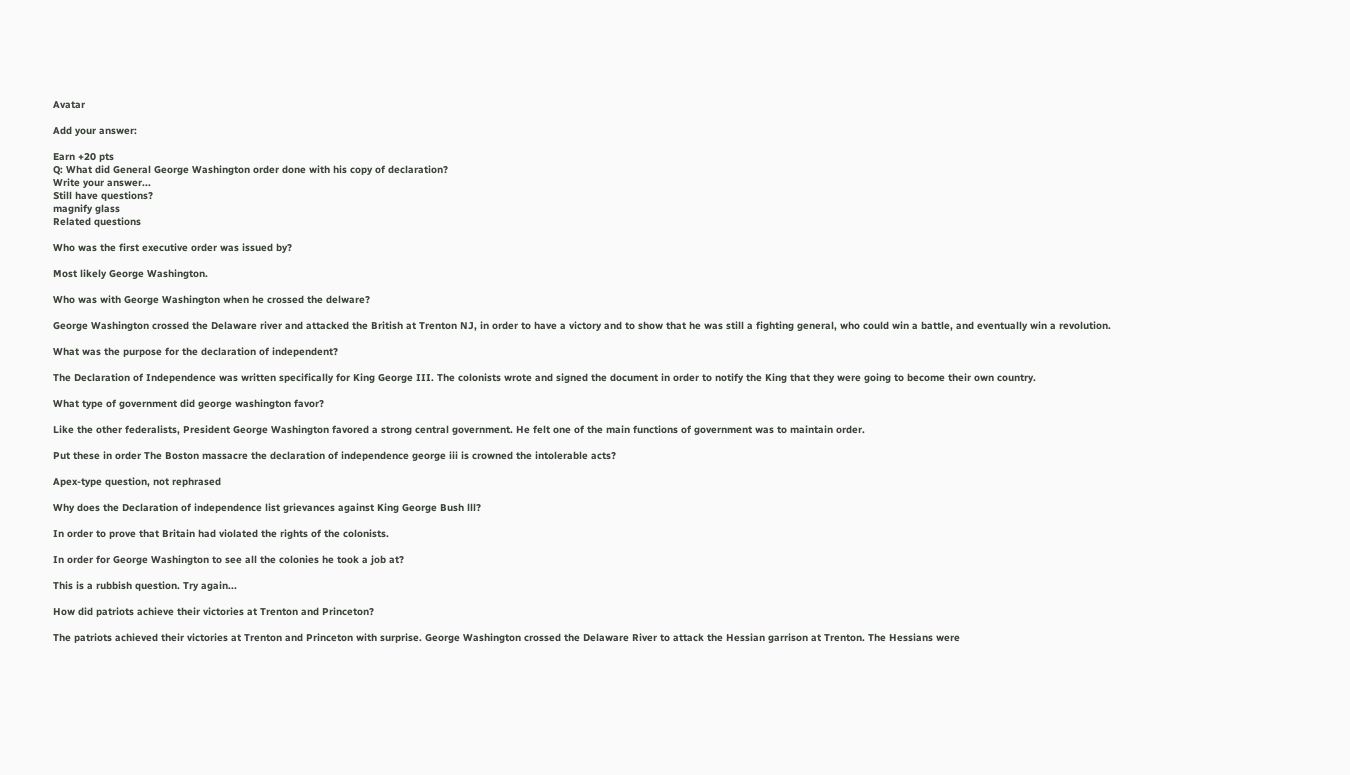Avatar

Add your answer:

Earn +20 pts
Q: What did General George Washington order done with his copy of declaration?
Write your answer...
Still have questions?
magnify glass
Related questions

Who was the first executive order was issued by?

Most likely George Washington.

Who was with George Washington when he crossed the delware?

George Washington crossed the Delaware river and attacked the British at Trenton NJ, in order to have a victory and to show that he was still a fighting general, who could win a battle, and eventually win a revolution.

What was the purpose for the declaration of independent?

The Declaration of Independence was written specifically for King George III. The colonists wrote and signed the document in order to notify the King that they were going to become their own country.

What type of government did george washington favor?

Like the other federalists, President George Washington favored a strong central government. He felt one of the main functions of government was to maintain order.

Put these in order The Boston massacre the declaration of independence george iii is crowned the intolerable acts?

Apex-type question, not rephrased

Why does the Declaration of independence list grievances against King George Bush lll?

In order to prove that Britain had violated the rights of the colonists.

In order for George Washington to see all the colonies he took a job at?

This is a rubbish question. Try again...

How did patriots achieve their victories at Trenton and Princeton?

The patriots achieved their victories at Trenton and Princeton with surprise. George Washington crossed the Delaware River to attack the Hessian garrison at Trenton. The Hessians were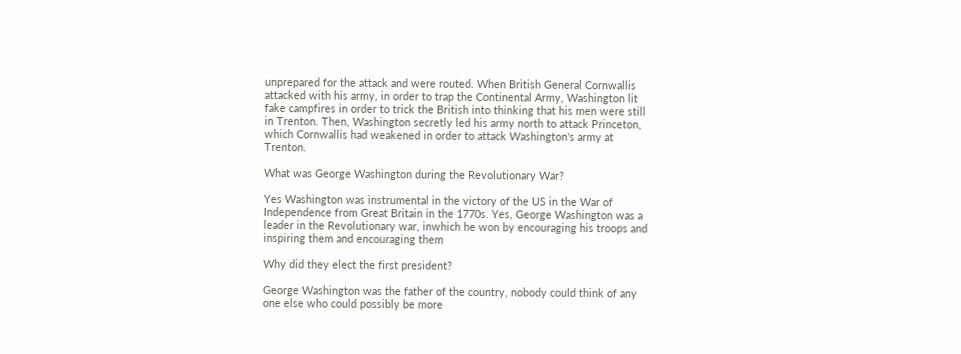unprepared for the attack and were routed. When British General Cornwallis attacked with his army, in order to trap the Continental Army, Washington lit fake campfires in order to trick the British into thinking that his men were still in Trenton. Then, Washington secretly led his army north to attack Princeton, which Cornwallis had weakened in order to attack Washington's army at Trenton.

What was George Washington during the Revolutionary War?

Yes Washington was instrumental in the victory of the US in the War of Independence from Great Britain in the 1770s. Yes, George Washington was a leader in the Revolutionary war, inwhich he won by encouraging his troops and inspiring them and encouraging them

Why did they elect the first president?

George Washington was the father of the country, nobody could think of any one else who could possibly be more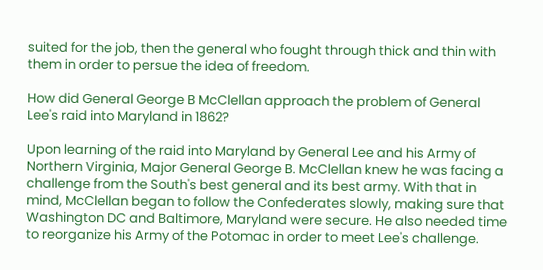suited for the job, then the general who fought through thick and thin with them in order to persue the idea of freedom.

How did General George B McClellan approach the problem of General Lee's raid into Maryland in 1862?

Upon learning of the raid into Maryland by General Lee and his Army of Northern Virginia, Major General George B. McClellan knew he was facing a challenge from the South's best general and its best army. With that in mind, McClellan began to follow the Confederates slowly, making sure that Washington DC and Baltimore, Maryland were secure. He also needed time to reorganize his Army of the Potomac in order to meet Lee's challenge.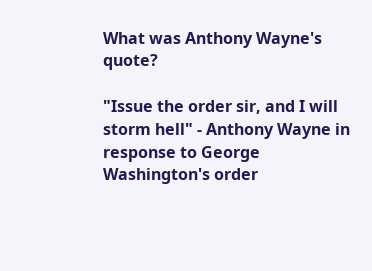What was Anthony Wayne's quote?

"Issue the order sir, and I will storm hell" - Anthony Wayne in response to George Washington's order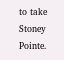to take Stoney Pointe.